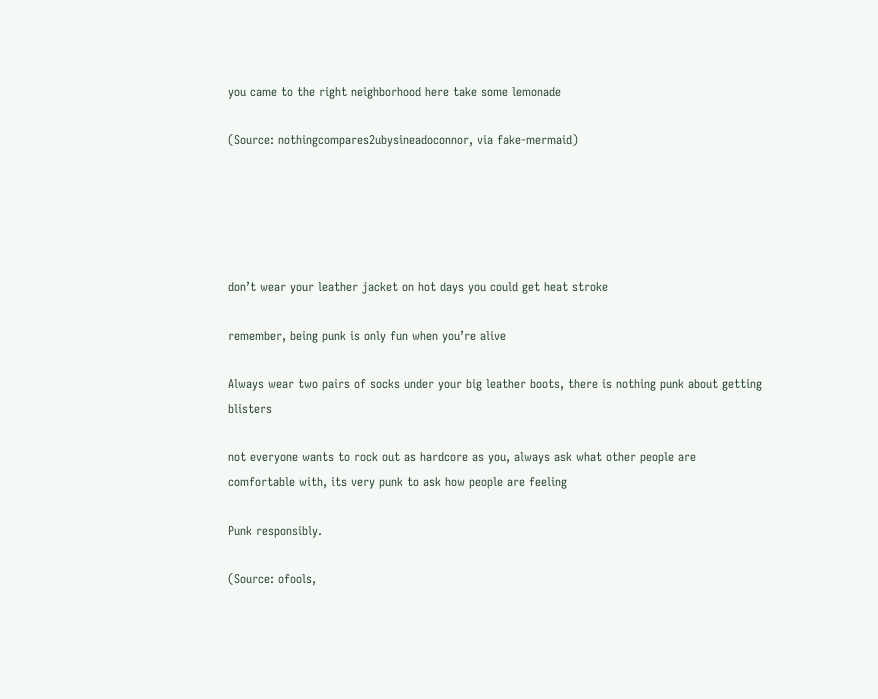you came to the right neighborhood here take some lemonade

(Source: nothingcompares2ubysineadoconnor, via fake-mermaid)





don’t wear your leather jacket on hot days you could get heat stroke

remember, being punk is only fun when you’re alive

Always wear two pairs of socks under your big leather boots, there is nothing punk about getting blisters

not everyone wants to rock out as hardcore as you, always ask what other people are comfortable with, its very punk to ask how people are feeling

Punk responsibly.

(Source: ofools,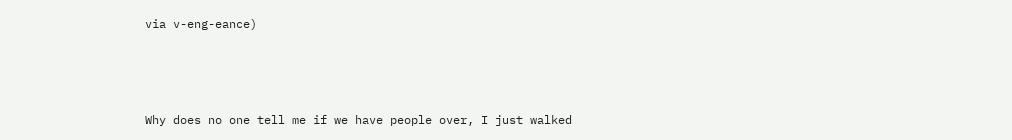via v-eng-eance)



Why does no one tell me if we have people over, I just walked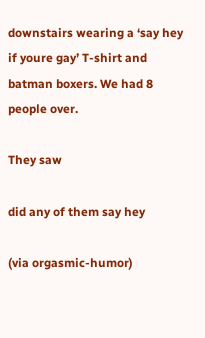downstairs wearing a ‘say hey if youre gay’ T-shirt and batman boxers. We had 8 people over.

They saw

did any of them say hey

(via orgasmic-humor)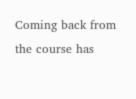Coming back from the course has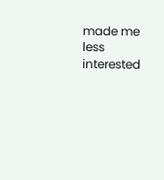made me less interested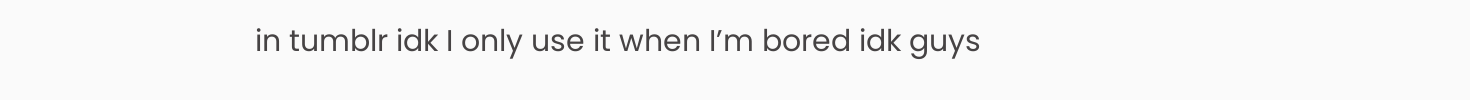in tumblr idk I only use it when I’m bored idk guys